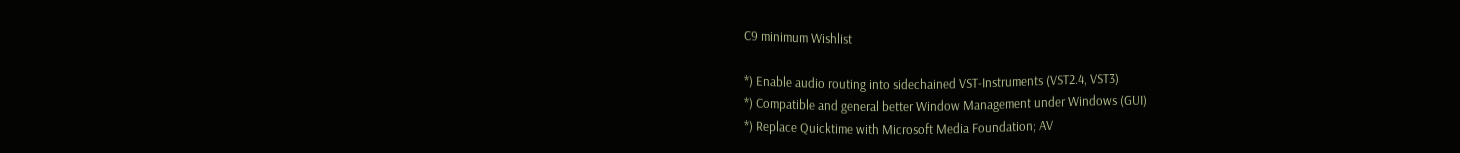C9 minimum Wishlist

*) Enable audio routing into sidechained VST-Instruments (VST2.4, VST3)
*) Compatible and general better Window Management under Windows (GUI)
*) Replace Quicktime with Microsoft Media Foundation; AV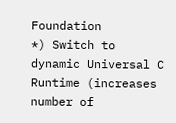Foundation
*) Switch to dynamic Universal C Runtime (increases number of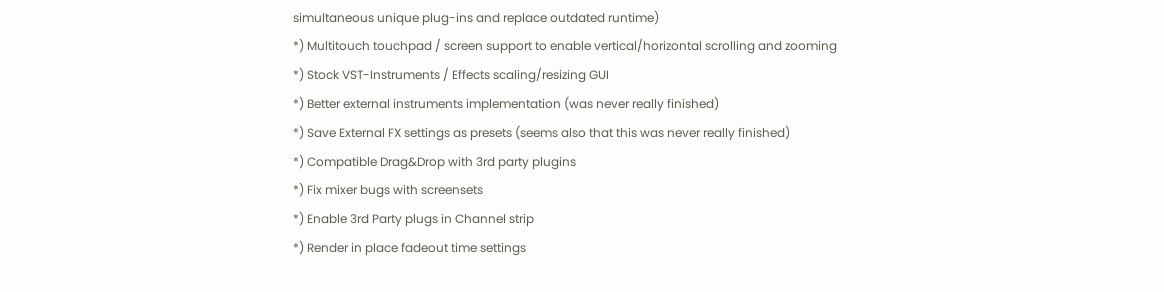simultaneous unique plug-ins and replace outdated runtime)
*) Multitouch touchpad / screen support to enable vertical/horizontal scrolling and zooming
*) Stock VST-Instruments / Effects scaling/resizing GUI
*) Better external instruments implementation (was never really finished)
*) Save External FX settings as presets (seems also that this was never really finished)
*) Compatible Drag&Drop with 3rd party plugins
*) Fix mixer bugs with screensets
*) Enable 3rd Party plugs in Channel strip
*) Render in place fadeout time settings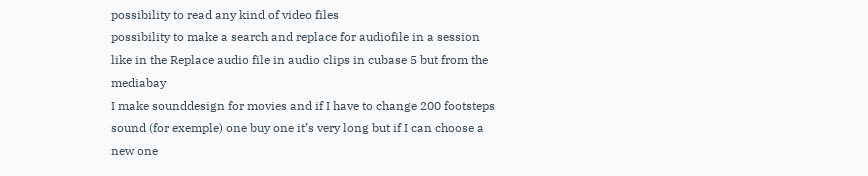possibility to read any kind of video files
possibility to make a search and replace for audiofile in a session like in the Replace audio file in audio clips in cubase 5 but from the mediabay
I make sounddesign for movies and if I have to change 200 footsteps sound (for exemple) one buy one it’s very long but if I can choose a new one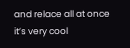and relace all at once it’s very cool